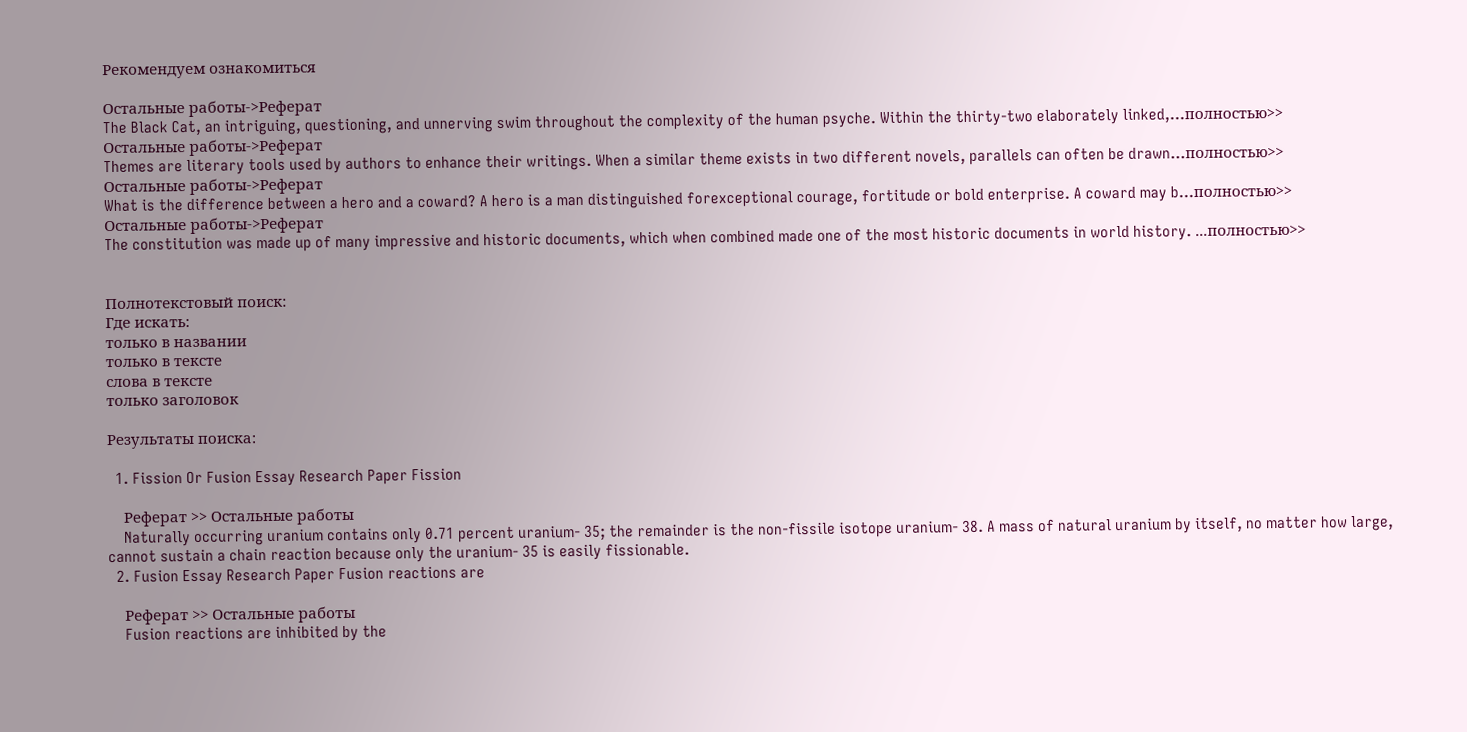Рекомендуем ознакомиться

Остальные работы->Реферат
The Black Cat, an intriguing, questioning, and unnerving swim throughout the complexity of the human psyche. Within the thirty-two elaborately linked,...полностью>>
Остальные работы->Реферат
Themes are literary tools used by authors to enhance their writings. When a similar theme exists in two different novels, parallels can often be drawn...полностью>>
Остальные работы->Реферат
What is the difference between a hero and a coward? A hero is a man distinguished forexceptional courage, fortitude or bold enterprise. A coward may b...полностью>>
Остальные работы->Реферат
The constitution was made up of many impressive and historic documents, which when combined made one of the most historic documents in world history. ...полностью>>


Полнотекстовый поиск:
Где искать:
только в названии
только в тексте
слова в тексте
только заголовок

Результаты поиска:

  1. Fission Or Fusion Essay Research Paper Fission

    Реферат >> Остальные работы
    Naturally occurring uranium contains only 0.71 percent uranium- 35; the remainder is the non-fissile isotope uranium- 38. A mass of natural uranium by itself, no matter how large, cannot sustain a chain reaction because only the uranium- 35 is easily fissionable.
  2. Fusion Essay Research Paper Fusion reactions are

    Реферат >> Остальные работы
    Fusion reactions are inhibited by the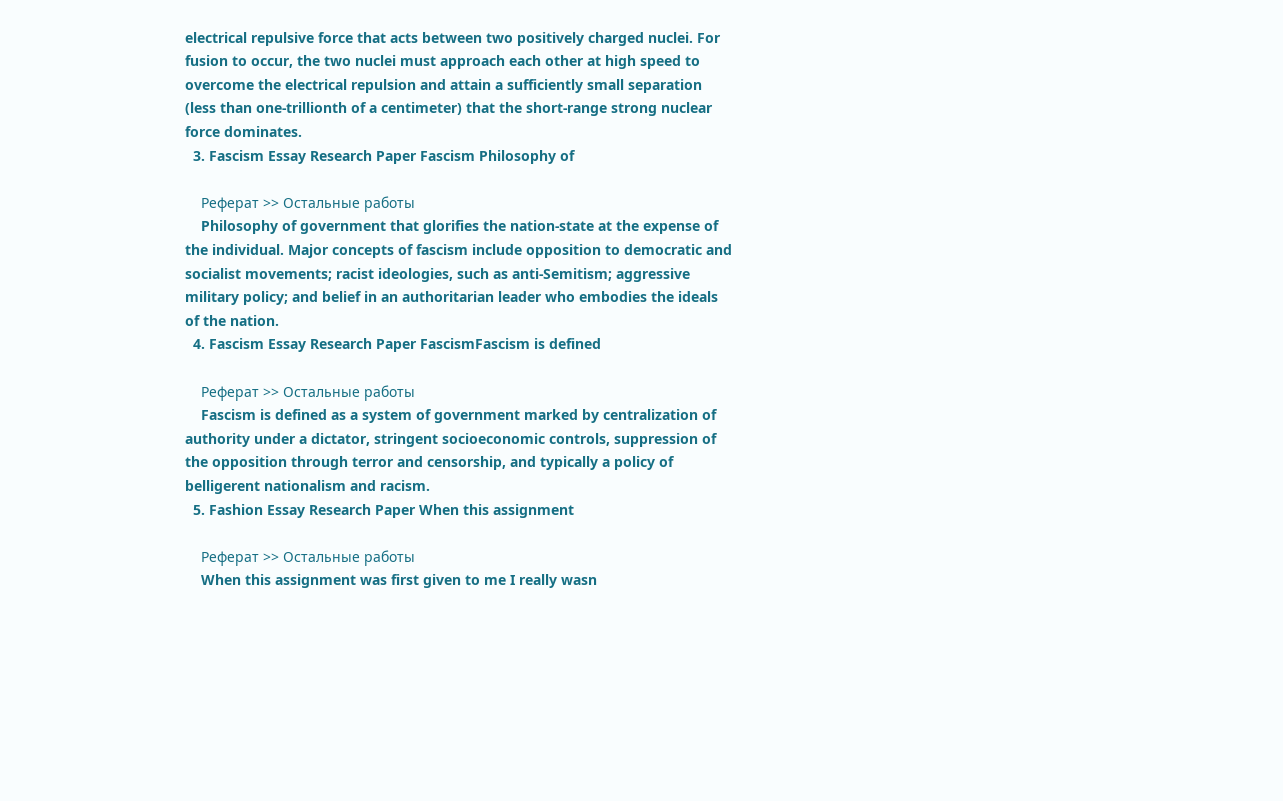electrical repulsive force that acts between two positively charged nuclei. For fusion to occur, the two nuclei must approach each other at high speed to overcome the electrical repulsion and attain a sufficiently small separation (less than one-trillionth of a centimeter) that the short-range strong nuclear force dominates.
  3. Fascism Essay Research Paper Fascism Philosophy of

    Реферат >> Остальные работы
    Philosophy of government that glorifies the nation-state at the expense of the individual. Major concepts of fascism include opposition to democratic and socialist movements; racist ideologies, such as anti-Semitism; aggressive military policy; and belief in an authoritarian leader who embodies the ideals of the nation.
  4. Fascism Essay Research Paper FascismFascism is defined

    Реферат >> Остальные работы
    Fascism is defined as a system of government marked by centralization of authority under a dictator, stringent socioeconomic controls, suppression of the opposition through terror and censorship, and typically a policy of belligerent nationalism and racism.
  5. Fashion Essay Research Paper When this assignment

    Реферат >> Остальные работы
    When this assignment was first given to me I really wasn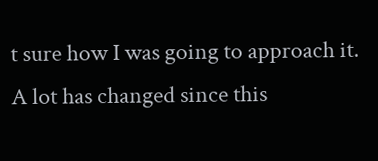t sure how I was going to approach it. A lot has changed since this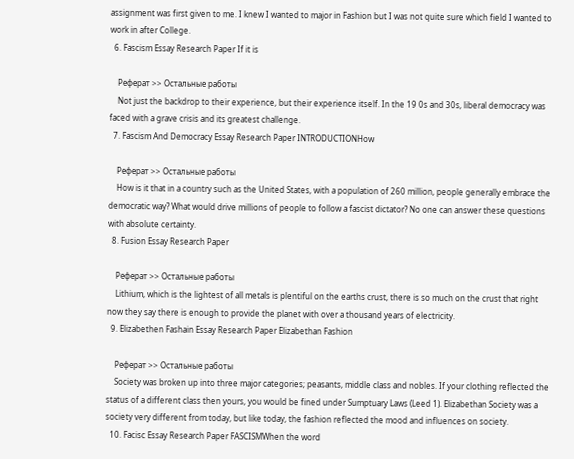assignment was first given to me. I knew I wanted to major in Fashion but I was not quite sure which field I wanted to work in after College.
  6. Fascism Essay Research Paper If it is

    Реферат >> Остальные работы
    Not just the backdrop to their experience, but their experience itself. In the 19 0s and 30s, liberal democracy was faced with a grave crisis and its greatest challenge.
  7. Fascism And Democracy Essay Research Paper INTRODUCTIONHow

    Реферат >> Остальные работы
    How is it that in a country such as the United States, with a population of 260 million, people generally embrace the democratic way? What would drive millions of people to follow a fascist dictator? No one can answer these questions with absolute certainty.
  8. Fusion Essay Research Paper

    Реферат >> Остальные работы
    Lithium, which is the lightest of all metals is plentiful on the earths crust, there is so much on the crust that right now they say there is enough to provide the planet with over a thousand years of electricity.
  9. Elizabethen Fashain Essay Research Paper Elizabethan Fashion

    Реферат >> Остальные работы
    Society was broken up into three major categories; peasants, middle class and nobles. If your clothing reflected the status of a different class then yours, you would be fined under Sumptuary Laws (Leed 1). Elizabethan Society was a society very different from today, but like today, the fashion reflected the mood and influences on society.
  10. Facisc Essay Research Paper FASCISMWhen the word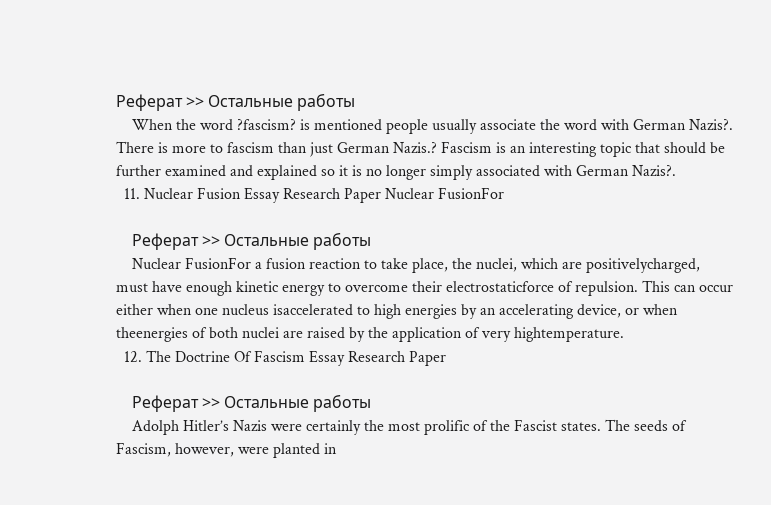Реферат >> Остальные работы
    When the word ?fascism? is mentioned people usually associate the word with German Nazis?. There is more to fascism than just German Nazis.? Fascism is an interesting topic that should be further examined and explained so it is no longer simply associated with German Nazis?.
  11. Nuclear Fusion Essay Research Paper Nuclear FusionFor

    Реферат >> Остальные работы
    Nuclear FusionFor a fusion reaction to take place, the nuclei, which are positivelycharged, must have enough kinetic energy to overcome their electrostaticforce of repulsion. This can occur either when one nucleus isaccelerated to high energies by an accelerating device, or when theenergies of both nuclei are raised by the application of very hightemperature.
  12. The Doctrine Of Fascism Essay Research Paper

    Реферат >> Остальные работы
    Adolph Hitler’s Nazis were certainly the most prolific of the Fascist states. The seeds of Fascism, however, were planted in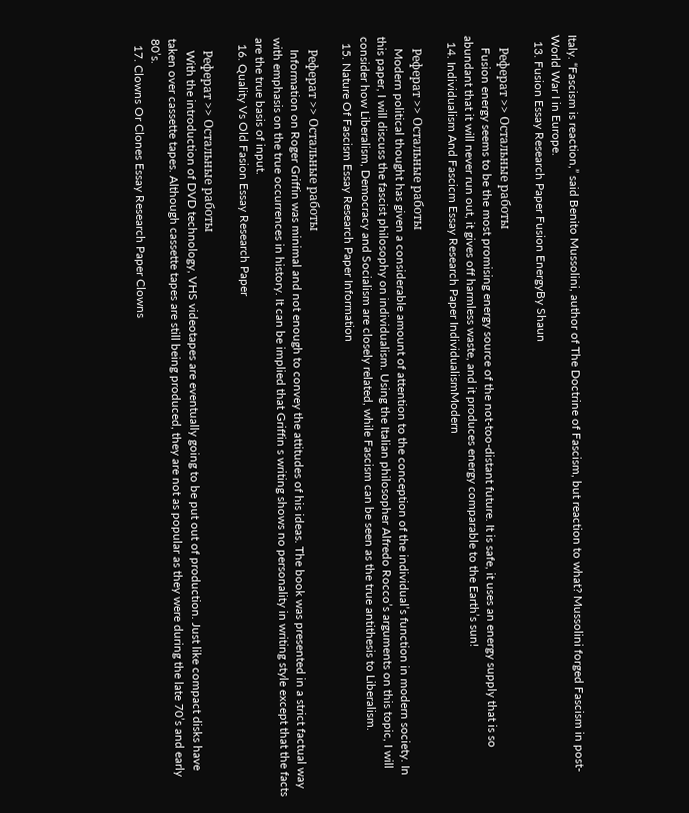Italy. “Fascism is reaction,” said Benito Mussolini, author of The Doctrine of Fascism, but reaction to what? Mussolini forged Fascism in post-World War I in Europe.
  13. Fusion Essay Research Paper Fusion EnergyBy Shaun

    Реферат >> Остальные работы
    Fusion energy seems to be the most promising energy source of the not-too-distant future. It is safe, it uses an energy supply that is so abundant that it will never run out, it gives off harmless waste, and it produces energy comparable to the Earth’s sun!
  14. Individualism And Fascicm Essay Research Paper IndividualismModern

    Реферат >> Остальные работы
    Modern political thought has given a considerable amount of attention to the conception of the individual’s function in modern society. In this paper, I will discuss the fascist philosophy on individualism. Using the Italian philosopher Alfredo Rocco’s arguments on this topic, I will consider how Liberalism, Democracy and Socialism are closely related, while Fascism can be seen as the true antithesis to Liberalism.
  15. Nature Of Fascism Essay Research Paper Information

    Реферат >> Остальные работы
    Information on Roger Griffin was minimal and not enough to convey the attitudes of his ideas. The book was presented in a strict factual way with emphasis on the true occurrences in history. It can be implied that Griffin s writing shows no personality in writing style except that the facts are the true basis of input.
  16. Quality Vs Old Fasion Essay Research Paper

    Реферат >> Остальные работы
    With the introduction of DVD technology, VHS videotapes are eventually going to be put out of production. Just like compact disks have taken over cassette tapes. Although cassette tapes are still being produced, they are not as popular as they were during the late 70’s and early 80’s.
  17. Clowns Or Clones Essay Research Paper Clowns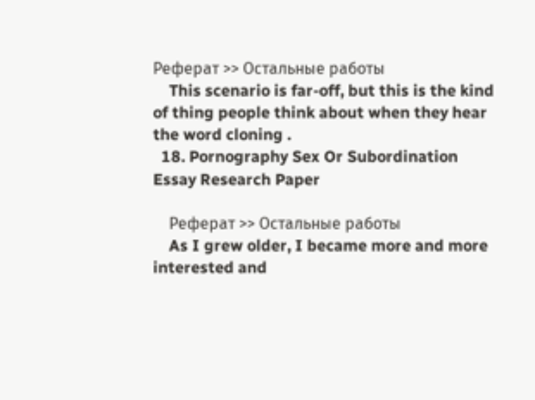Реферат >> Остальные работы
    This scenario is far-off, but this is the kind of thing people think about when they hear the word cloning .
  18. Pornography Sex Or Subordination Essay Research Paper

    Реферат >> Остальные работы
    As I grew older, I became more and more interested and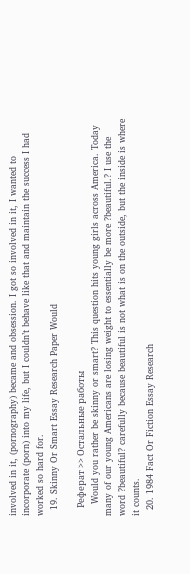involved in it, (pornography) became and obsession. I got so involved in it, I wanted to incorporate (porn) into my life, but I couldn’t behave like that and maintain the success I had worked so hard for.
  19. Skinny Or Smart Essay Research Paper Would

    Реферат >> Остальные работы
    Would you rather be skinny or smart? This question hits young girls across America. Today many of our young Americans are losing weight to essentially be more ?beautiful.? I use the word ?beautiful? carefully because beautiful is not what is on the outside, but the inside is where it counts.
  20. 1984 Fact Or Fiction Essay Research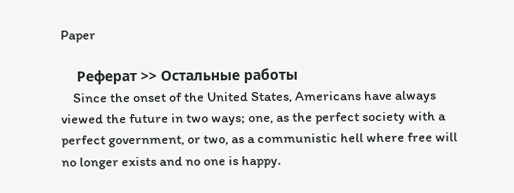Paper

    Реферат >> Остальные работы
    Since the onset of the United States, Americans have always viewed the future in two ways; one, as the perfect society with a perfect government, or two, as a communistic hell where free will no longer exists and no one is happy.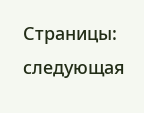Страницы: следующая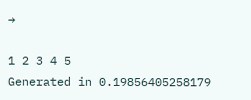→

1 2 3 4 5
Generated in 0.19856405258179